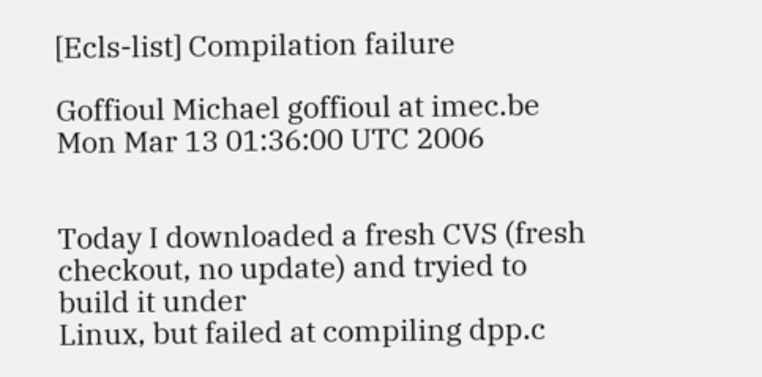[Ecls-list] Compilation failure

Goffioul Michael goffioul at imec.be
Mon Mar 13 01:36:00 UTC 2006


Today I downloaded a fresh CVS (fresh checkout, no update) and tryied to
build it under
Linux, but failed at compiling dpp.c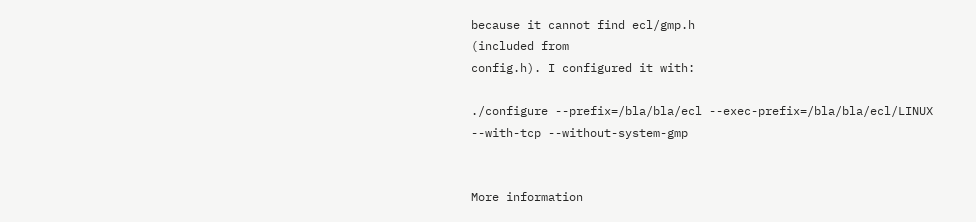because it cannot find ecl/gmp.h
(included from
config.h). I configured it with:

./configure --prefix=/bla/bla/ecl --exec-prefix=/bla/bla/ecl/LINUX
--with-tcp --without-system-gmp


More information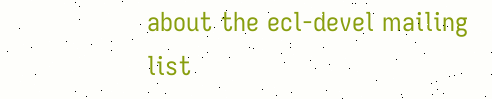about the ecl-devel mailing list